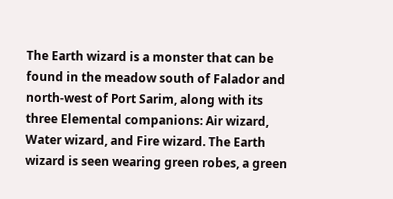The Earth wizard is a monster that can be found in the meadow south of Falador and north-west of Port Sarim, along with its three Elemental companions: Air wizard, Water wizard, and Fire wizard. The Earth wizard is seen wearing green robes, a green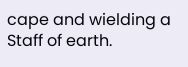cape and wielding a Staff of earth.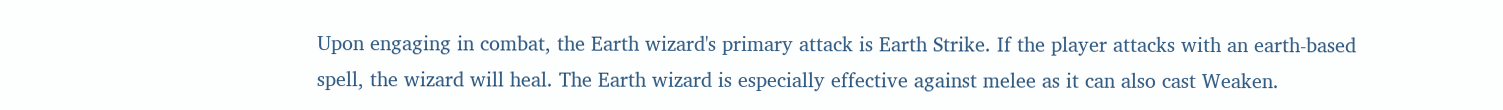Upon engaging in combat, the Earth wizard's primary attack is Earth Strike. If the player attacks with an earth-based spell, the wizard will heal. The Earth wizard is especially effective against melee as it can also cast Weaken.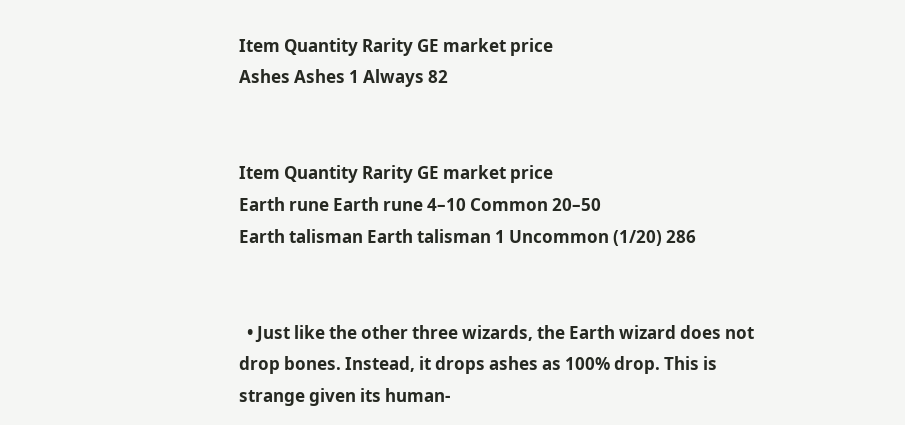Item Quantity Rarity GE market price
Ashes Ashes 1 Always 82


Item Quantity Rarity GE market price
Earth rune Earth rune 4–10 Common 20–50
Earth talisman Earth talisman 1 Uncommon (1/20) 286


  • Just like the other three wizards, the Earth wizard does not drop bones. Instead, it drops ashes as 100% drop. This is strange given its human-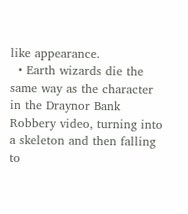like appearance.
  • Earth wizards die the same way as the character in the Draynor Bank Robbery video, turning into a skeleton and then falling to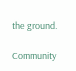the ground.

Community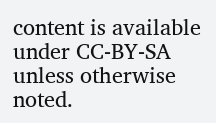content is available under CC-BY-SA unless otherwise noted.